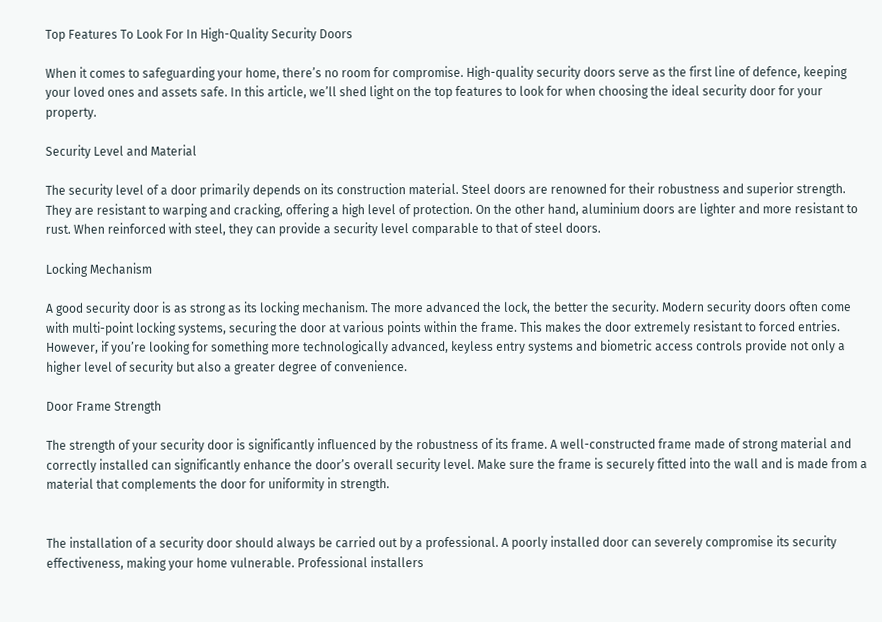Top Features To Look For In High-Quality Security Doors

When it comes to safeguarding your home, there’s no room for compromise. High-quality security doors serve as the first line of defence, keeping your loved ones and assets safe. In this article, we’ll shed light on the top features to look for when choosing the ideal security door for your property.

Security Level and Material

The security level of a door primarily depends on its construction material. Steel doors are renowned for their robustness and superior strength. They are resistant to warping and cracking, offering a high level of protection. On the other hand, aluminium doors are lighter and more resistant to rust. When reinforced with steel, they can provide a security level comparable to that of steel doors.

Locking Mechanism

A good security door is as strong as its locking mechanism. The more advanced the lock, the better the security. Modern security doors often come with multi-point locking systems, securing the door at various points within the frame. This makes the door extremely resistant to forced entries. However, if you’re looking for something more technologically advanced, keyless entry systems and biometric access controls provide not only a higher level of security but also a greater degree of convenience.

Door Frame Strength

The strength of your security door is significantly influenced by the robustness of its frame. A well-constructed frame made of strong material and correctly installed can significantly enhance the door’s overall security level. Make sure the frame is securely fitted into the wall and is made from a material that complements the door for uniformity in strength.


The installation of a security door should always be carried out by a professional. A poorly installed door can severely compromise its security effectiveness, making your home vulnerable. Professional installers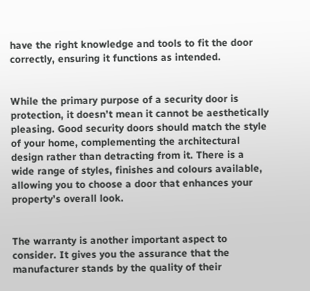have the right knowledge and tools to fit the door correctly, ensuring it functions as intended.


While the primary purpose of a security door is protection, it doesn’t mean it cannot be aesthetically pleasing. Good security doors should match the style of your home, complementing the architectural design rather than detracting from it. There is a wide range of styles, finishes and colours available, allowing you to choose a door that enhances your property’s overall look.


The warranty is another important aspect to consider. It gives you the assurance that the manufacturer stands by the quality of their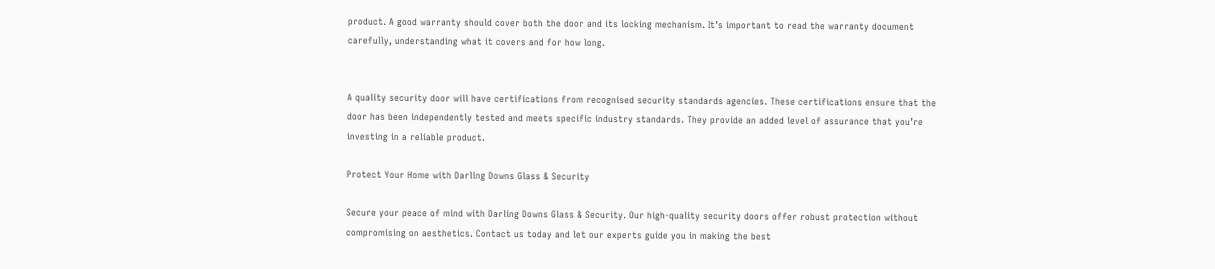product. A good warranty should cover both the door and its locking mechanism. It’s important to read the warranty document carefully, understanding what it covers and for how long.


A quality security door will have certifications from recognised security standards agencies. These certifications ensure that the door has been independently tested and meets specific industry standards. They provide an added level of assurance that you’re investing in a reliable product.

Protect Your Home with Darling Downs Glass & Security

Secure your peace of mind with Darling Downs Glass & Security. Our high-quality security doors offer robust protection without compromising on aesthetics. Contact us today and let our experts guide you in making the best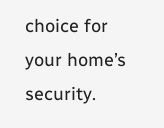choice for your home’s security.